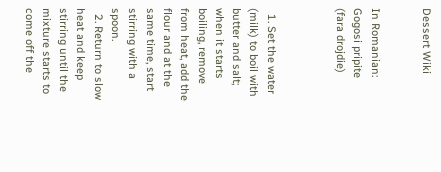Dessert Wiki


In Romanian: Gogosi pripite (fara drojdie)



  1. Set the water (milk) to boil with butter and salt; when it starts boiling, remove from heat, add the flour and at the same time, start stirring with a spoon.
  2. Return to slow heat and keep stirring until the mixture starts to come off the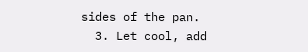sides of the pan.
  3. Let cool, add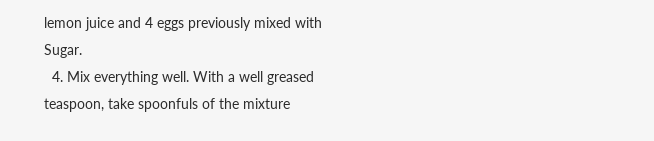lemon juice and 4 eggs previously mixed with Sugar.
  4. Mix everything well. With a well greased teaspoon, take spoonfuls of the mixture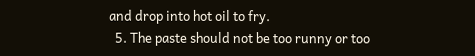and drop into hot oil to fry.
  5. The paste should not be too runny or too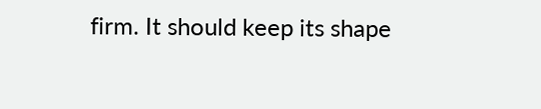firm. It should keep its shape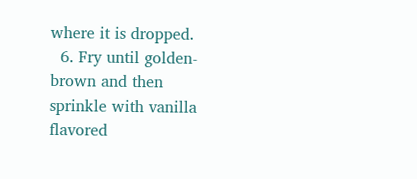where it is dropped.
  6. Fry until golden-brown and then sprinkle with vanilla flavored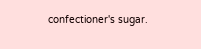confectioner's sugar.